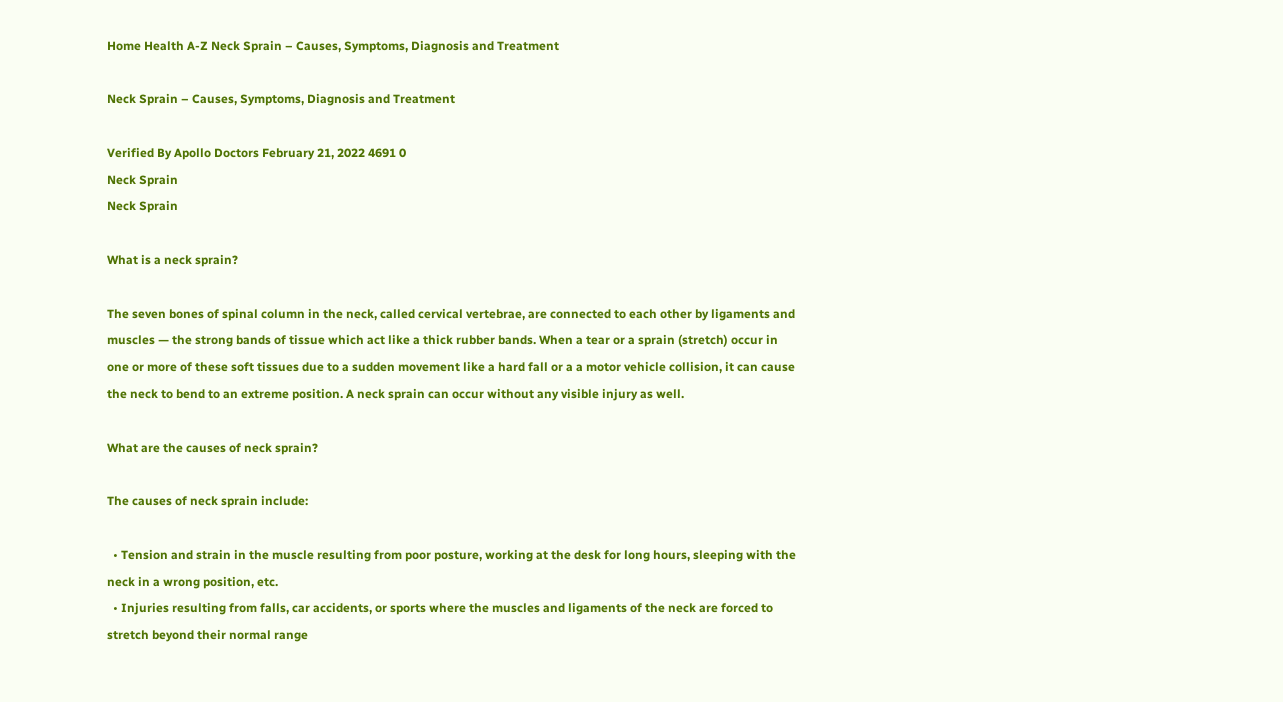Home Health A-Z Neck Sprain – Causes, Symptoms, Diagnosis and Treatment

Neck Sprain – Causes, Symptoms, Diagnosis and Treatment

Verified By Apollo Doctors February 21, 2022 4691 0
Neck Sprain
Neck Sprain

What is a neck sprain?

The seven bones of spinal column in the neck, called cervical vertebrae, are connected to each other by ligaments and muscles — the strong bands of tissue which act like a thick rubber bands. When a tear or a sprain (stretch) occur in one or more of these soft tissues due to a sudden movement like a hard fall or a a motor vehicle collision, it can cause the neck to bend to an extreme position. A neck sprain can occur without any visible injury as well.

What are the causes of neck sprain?

The causes of neck sprain include:

  • Tension and strain in the muscle resulting from poor posture, working at the desk for long hours, sleeping with the neck in a wrong position, etc.
  • Injuries resulting from falls, car accidents, or sports where the muscles and ligaments of the neck are forced to stretch beyond their normal range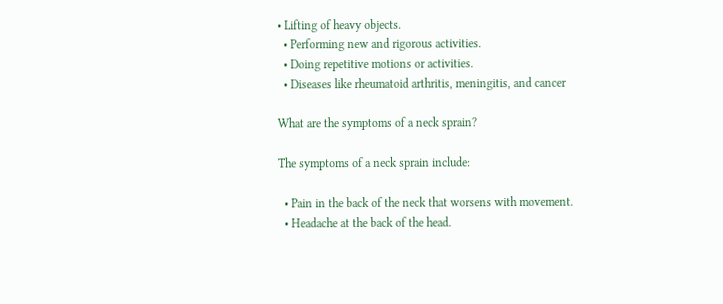• Lifting of heavy objects.
  • Performing new and rigorous activities.
  • Doing repetitive motions or activities.
  • Diseases like rheumatoid arthritis, meningitis, and cancer

What are the symptoms of a neck sprain?

The symptoms of a neck sprain include:

  • Pain in the back of the neck that worsens with movement.
  • Headache at the back of the head.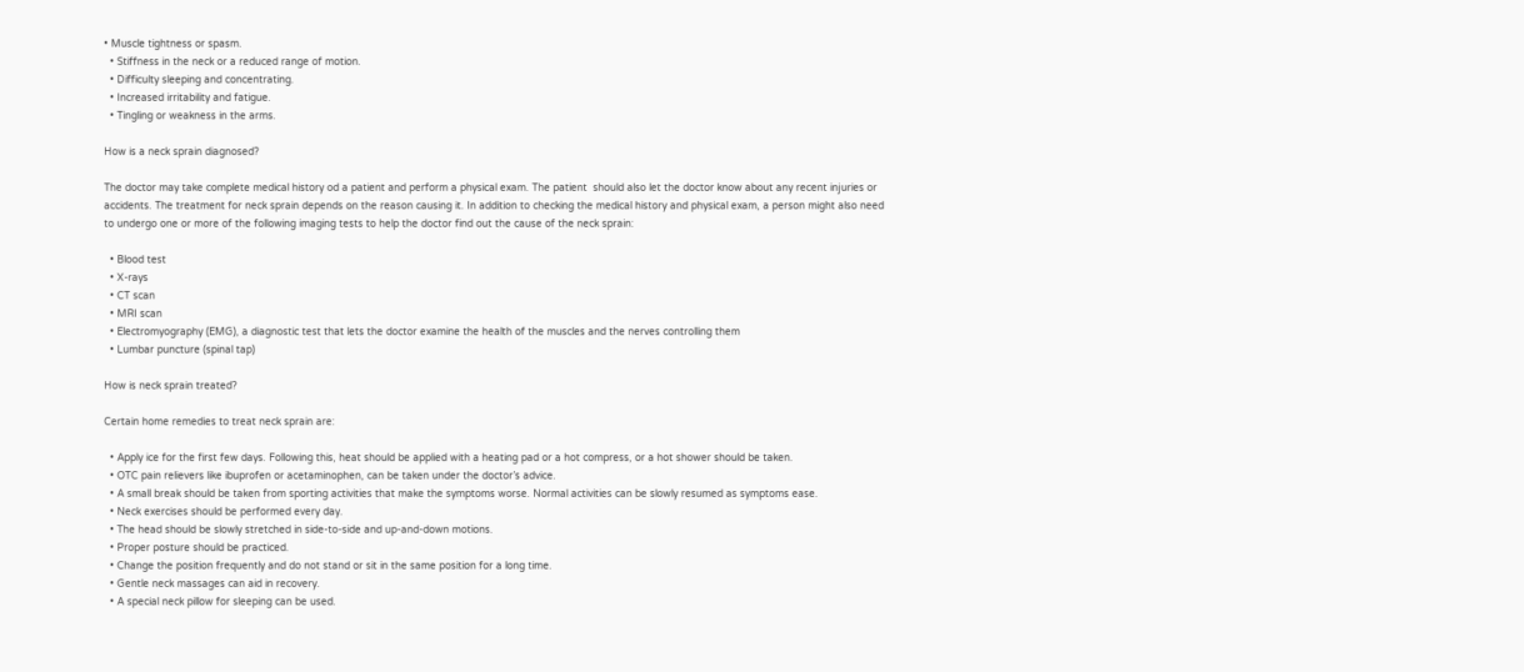• Muscle tightness or spasm.
  • Stiffness in the neck or a reduced range of motion.
  • Difficulty sleeping and concentrating.
  • Increased irritability and fatigue.
  • Tingling or weakness in the arms.

How is a neck sprain diagnosed?

The doctor may take complete medical history od a patient and perform a physical exam. The patient  should also let the doctor know about any recent injuries or accidents. The treatment for neck sprain depends on the reason causing it. In addition to checking the medical history and physical exam, a person might also need to undergo one or more of the following imaging tests to help the doctor find out the cause of the neck sprain:

  • Blood test
  • X-rays
  • CT scan
  • MRI scan
  • Electromyography (EMG), a diagnostic test that lets the doctor examine the health of the muscles and the nerves controlling them
  • Lumbar puncture (spinal tap)

How is neck sprain treated?

Certain home remedies to treat neck sprain are:

  • Apply ice for the first few days. Following this, heat should be applied with a heating pad or a hot compress, or a hot shower should be taken.
  • OTC pain relievers like ibuprofen or acetaminophen, can be taken under the doctor’s advice.
  • A small break should be taken from sporting activities that make the symptoms worse. Normal activities can be slowly resumed as symptoms ease.
  • Neck exercises should be performed every day.
  • The head should be slowly stretched in side-to-side and up-and-down motions.
  • Proper posture should be practiced.
  • Change the position frequently and do not stand or sit in the same position for a long time.
  • Gentle neck massages can aid in recovery.
  • A special neck pillow for sleeping can be used.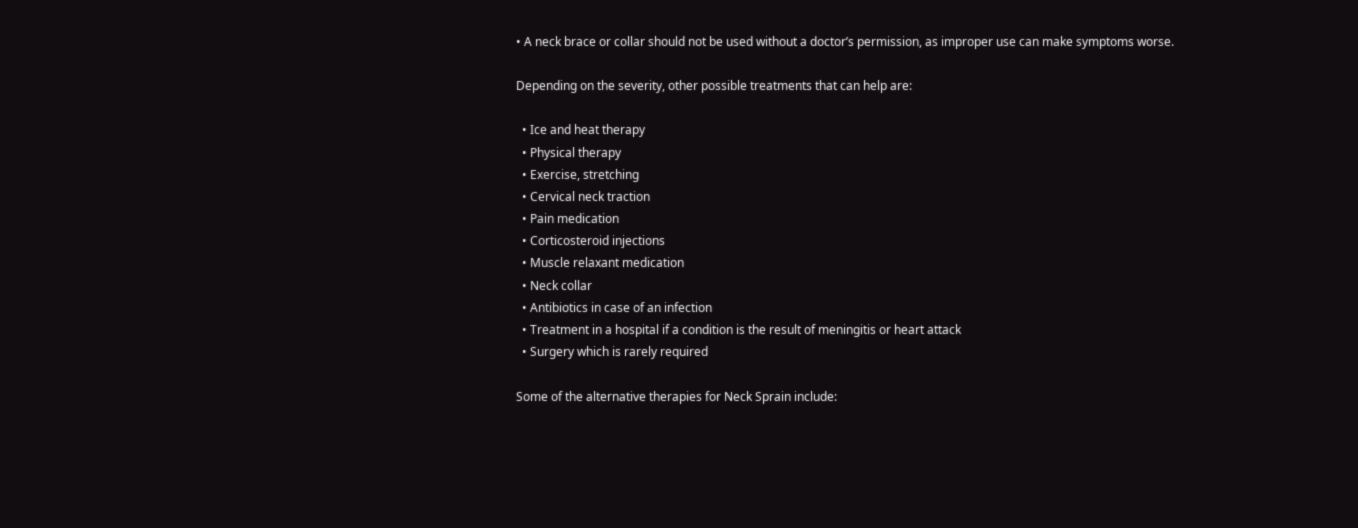• A neck brace or collar should not be used without a doctor’s permission, as improper use can make symptoms worse.

Depending on the severity, other possible treatments that can help are:

  • Ice and heat therapy
  • Physical therapy
  • Exercise, stretching
  • Cervical neck traction
  • Pain medication
  • Corticosteroid injections
  • Muscle relaxant medication
  • Neck collar
  • Antibiotics in case of an infection
  • Treatment in a hospital if a condition is the result of meningitis or heart attack
  • Surgery which is rarely required

Some of the alternative therapies for Neck Sprain include: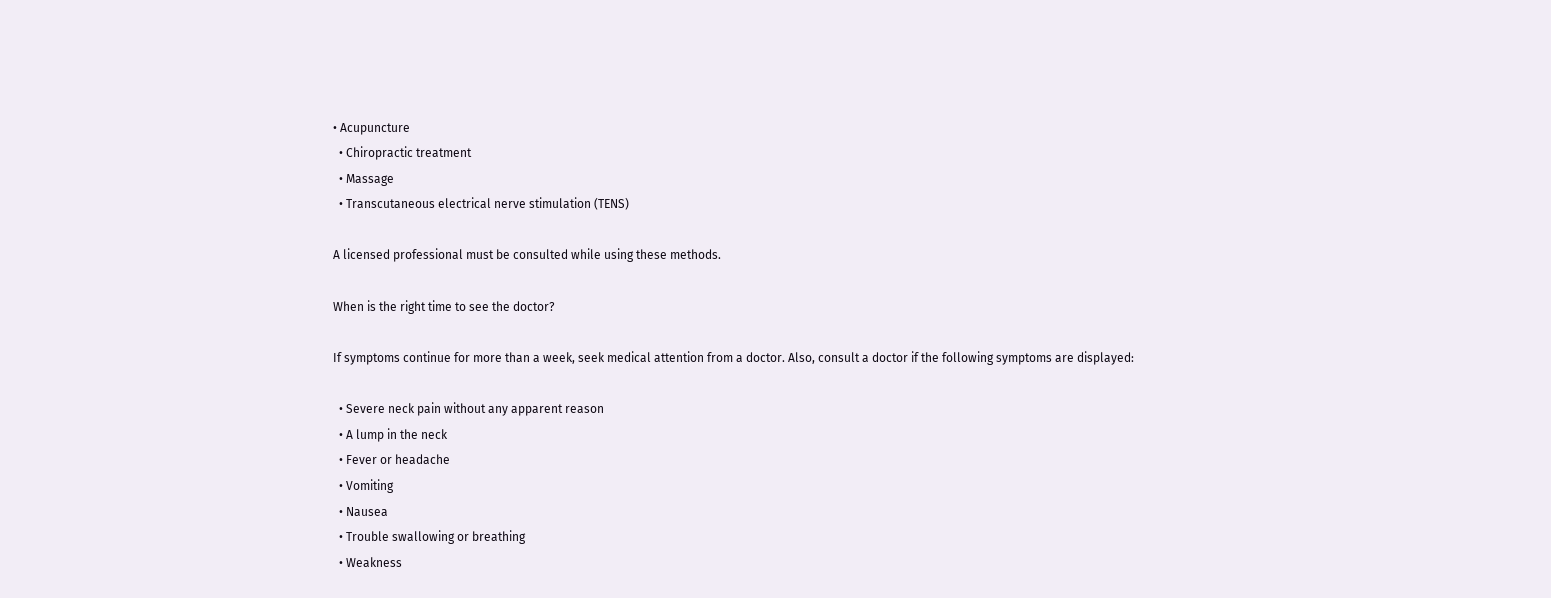• Acupuncture
  • Chiropractic treatment
  • Massage
  • Transcutaneous electrical nerve stimulation (TENS)

A licensed professional must be consulted while using these methods.

When is the right time to see the doctor?

If symptoms continue for more than a week, seek medical attention from a doctor. Also, consult a doctor if the following symptoms are displayed:

  • Severe neck pain without any apparent reason
  • A lump in the neck
  • Fever or headache
  • Vomiting
  • Nausea
  • Trouble swallowing or breathing
  • Weakness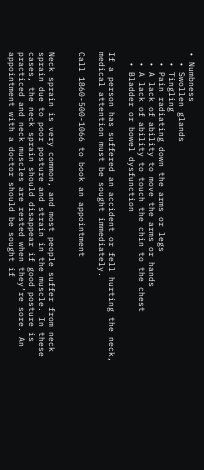• Numbness
  • Swollen glands
  • Tingling
  • Pain radiating down the arms or legs
  • A lack of ability to move the arms or hands
  • A lack of ability to touch the chin to the chest
  • Bladder or bowel dysfunction

If a person has suffered an accident or fell hurting the neck, medical attention must be sought immediately.

Call 1860-500-1066 to book an appointment


Neck sprain is very common, and most people suffer from neck sprain due to poor posture and strain in the muscle. In these cases, the neck sprain should disappear if good posture is practiced and neck muscles are rested when they’re sore. An appointment with a doctor should be sought if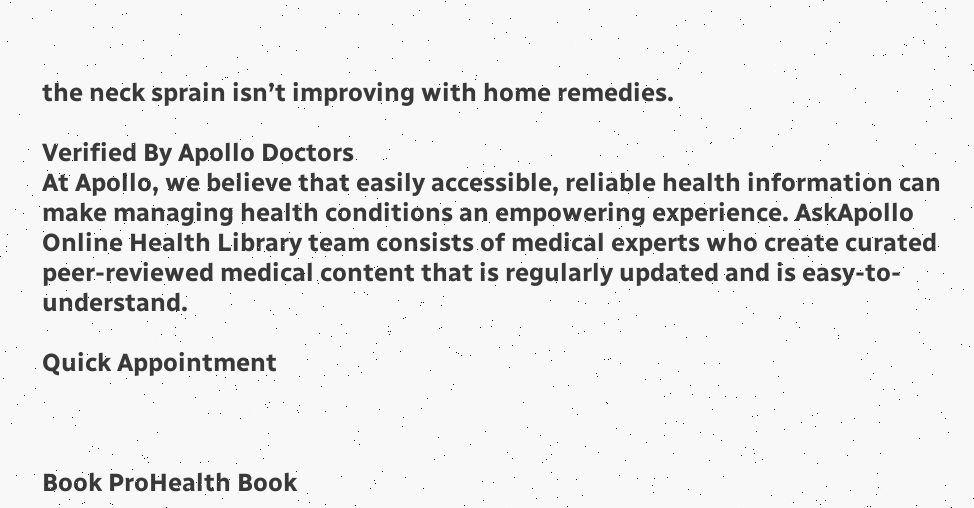the neck sprain isn’t improving with home remedies.

Verified By Apollo Doctors
At Apollo, we believe that easily accessible, reliable health information can make managing health conditions an empowering experience. AskApollo Online Health Library team consists of medical experts who create curated peer-reviewed medical content that is regularly updated and is easy-to-understand.

Quick Appointment



Book ProHealth Book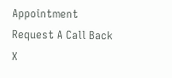Appointment
Request A Call Back X